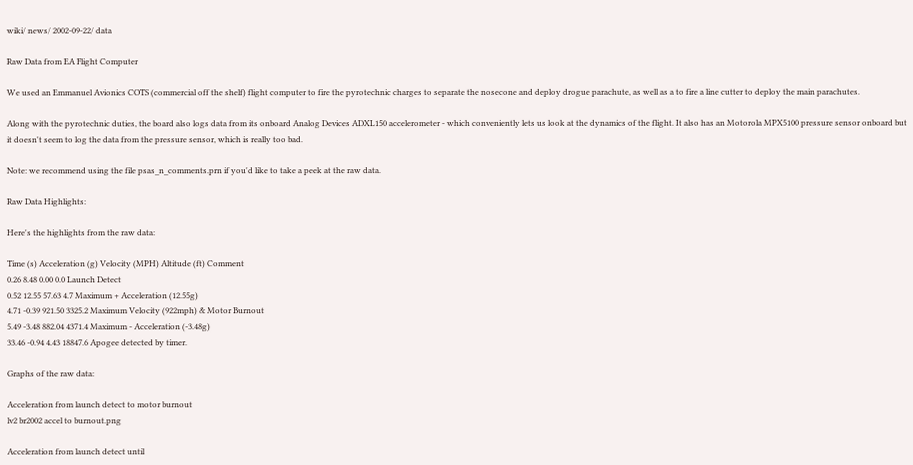wiki/ news/ 2002-09-22/ data

Raw Data from EA Flight Computer

We used an Emmanuel Avionics COTS (commercial off the shelf) flight computer to fire the pyrotechnic charges to separate the nosecone and deploy drogue parachute, as well as a to fire a line cutter to deploy the main parachutes.

Along with the pyrotechnic duties, the board also logs data from its onboard Analog Devices ADXL150 accelerometer - which conveniently lets us look at the dynamics of the flight. It also has an Motorola MPX5100 pressure sensor onboard but it doesn't seem to log the data from the pressure sensor, which is really too bad.

Note: we recommend using the file psas_n_comments.prn if you'd like to take a peek at the raw data.

Raw Data Highlights:

Here's the highlights from the raw data:

Time (s) Acceleration (g) Velocity (MPH) Altitude (ft) Comment
0.26 8.48 0.00 0.0 Launch Detect
0.52 12.55 57.63 4.7 Maximum + Acceleration (12.55g)
4.71 -0.39 921.50 3325.2 Maximum Velocity (922mph) & Motor Burnout
5.49 -3.48 882.04 4371.4 Maximum - Acceleration (-3.48g)
33.46 -0.94 4.43 18847.6 Apogee detected by timer.

Graphs of the raw data:

Acceleration from launch detect to motor burnout
lv2 br2002 accel to burnout.png

Acceleration from launch detect until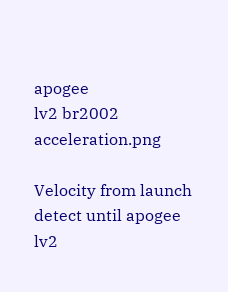apogee
lv2 br2002 acceleration.png

Velocity from launch detect until apogee
lv2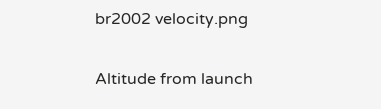br2002 velocity.png

Altitude from launch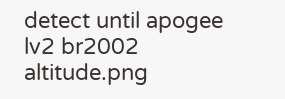detect until apogee
lv2 br2002 altitude.png